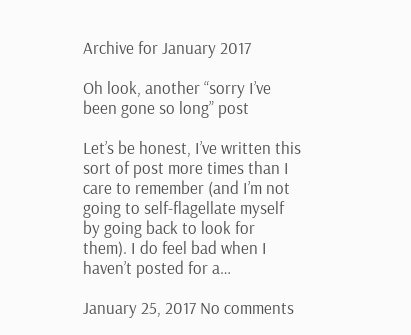Archive for January 2017

Oh look, another “sorry I’ve been gone so long” post

Let’s be honest, I’ve written this sort of post more times than I care to remember (and I’m not going to self-flagellate myself by going back to look for them). I do feel bad when I haven’t posted for a…

January 25, 2017 No comments